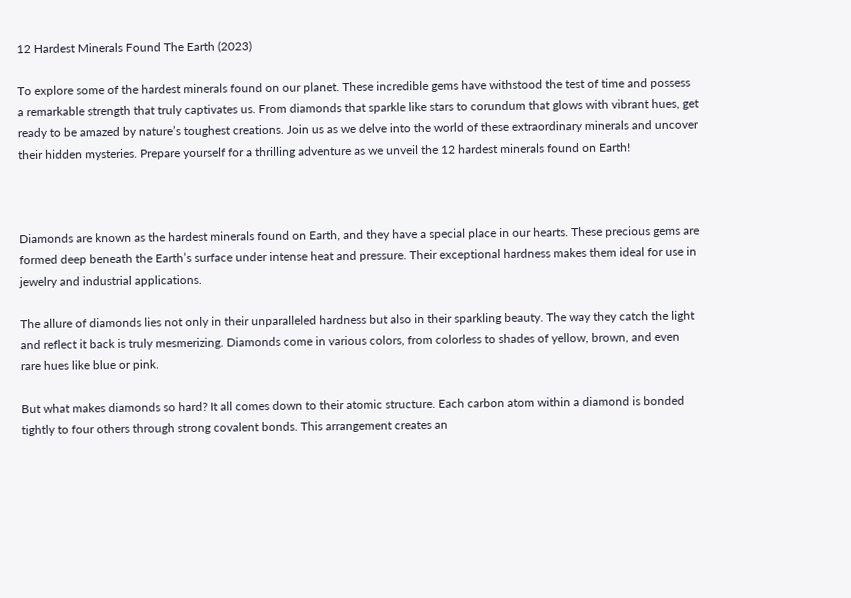12 Hardest Minerals Found The Earth (2023)

To explore some of the hardest minerals found on our planet. These incredible gems have withstood the test of time and possess a remarkable strength that truly captivates us. From diamonds that sparkle like stars to corundum that glows with vibrant hues, get ready to be amazed by nature’s toughest creations. Join us as we delve into the world of these extraordinary minerals and uncover their hidden mysteries. Prepare yourself for a thrilling adventure as we unveil the 12 hardest minerals found on Earth!



Diamonds are known as the hardest minerals found on Earth, and they have a special place in our hearts. These precious gems are formed deep beneath the Earth’s surface under intense heat and pressure. Their exceptional hardness makes them ideal for use in jewelry and industrial applications.

The allure of diamonds lies not only in their unparalleled hardness but also in their sparkling beauty. The way they catch the light and reflect it back is truly mesmerizing. Diamonds come in various colors, from colorless to shades of yellow, brown, and even rare hues like blue or pink.

But what makes diamonds so hard? It all comes down to their atomic structure. Each carbon atom within a diamond is bonded tightly to four others through strong covalent bonds. This arrangement creates an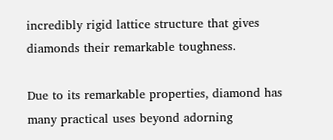incredibly rigid lattice structure that gives diamonds their remarkable toughness.

Due to its remarkable properties, diamond has many practical uses beyond adorning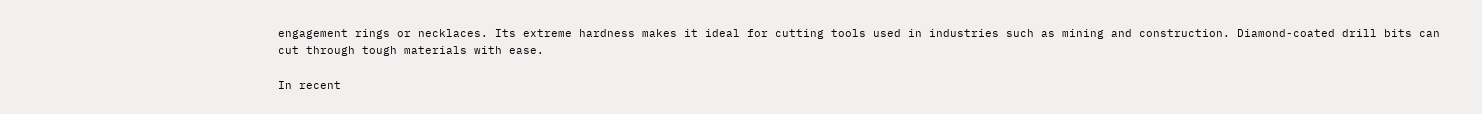engagement rings or necklaces. Its extreme hardness makes it ideal for cutting tools used in industries such as mining and construction. Diamond-coated drill bits can cut through tough materials with ease.

In recent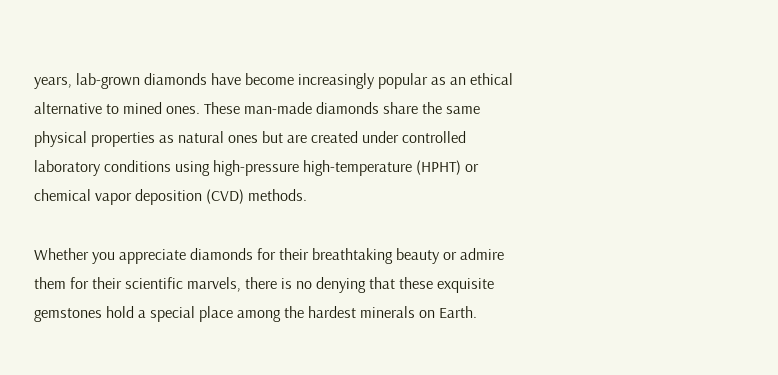years, lab-grown diamonds have become increasingly popular as an ethical alternative to mined ones. These man-made diamonds share the same physical properties as natural ones but are created under controlled laboratory conditions using high-pressure high-temperature (HPHT) or chemical vapor deposition (CVD) methods.

Whether you appreciate diamonds for their breathtaking beauty or admire them for their scientific marvels, there is no denying that these exquisite gemstones hold a special place among the hardest minerals on Earth.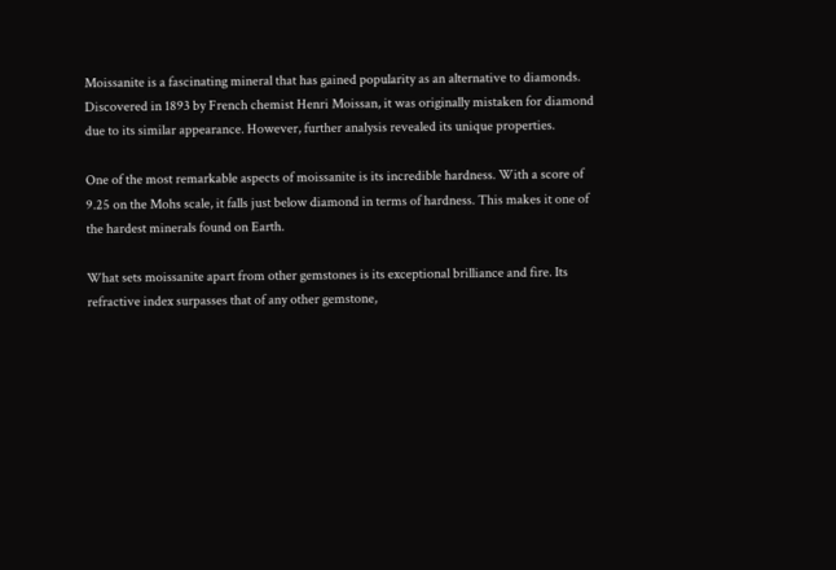Moissanite is a fascinating mineral that has gained popularity as an alternative to diamonds. Discovered in 1893 by French chemist Henri Moissan, it was originally mistaken for diamond due to its similar appearance. However, further analysis revealed its unique properties.

One of the most remarkable aspects of moissanite is its incredible hardness. With a score of 9.25 on the Mohs scale, it falls just below diamond in terms of hardness. This makes it one of the hardest minerals found on Earth.

What sets moissanite apart from other gemstones is its exceptional brilliance and fire. Its refractive index surpasses that of any other gemstone,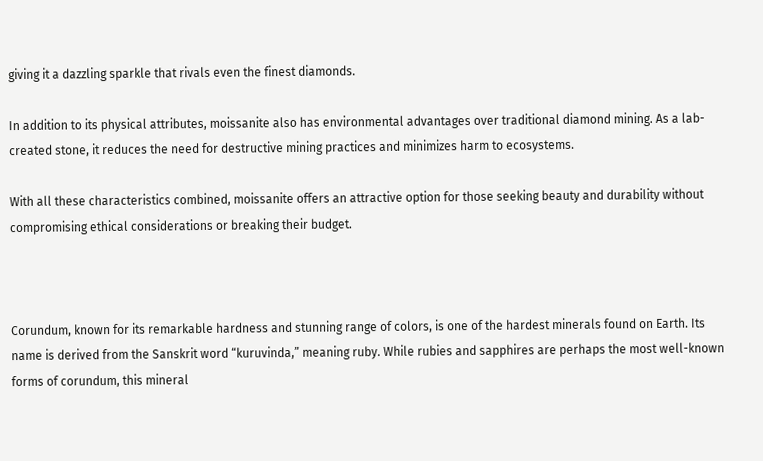giving it a dazzling sparkle that rivals even the finest diamonds.

In addition to its physical attributes, moissanite also has environmental advantages over traditional diamond mining. As a lab-created stone, it reduces the need for destructive mining practices and minimizes harm to ecosystems.

With all these characteristics combined, moissanite offers an attractive option for those seeking beauty and durability without compromising ethical considerations or breaking their budget.



Corundum, known for its remarkable hardness and stunning range of colors, is one of the hardest minerals found on Earth. Its name is derived from the Sanskrit word “kuruvinda,” meaning ruby. While rubies and sapphires are perhaps the most well-known forms of corundum, this mineral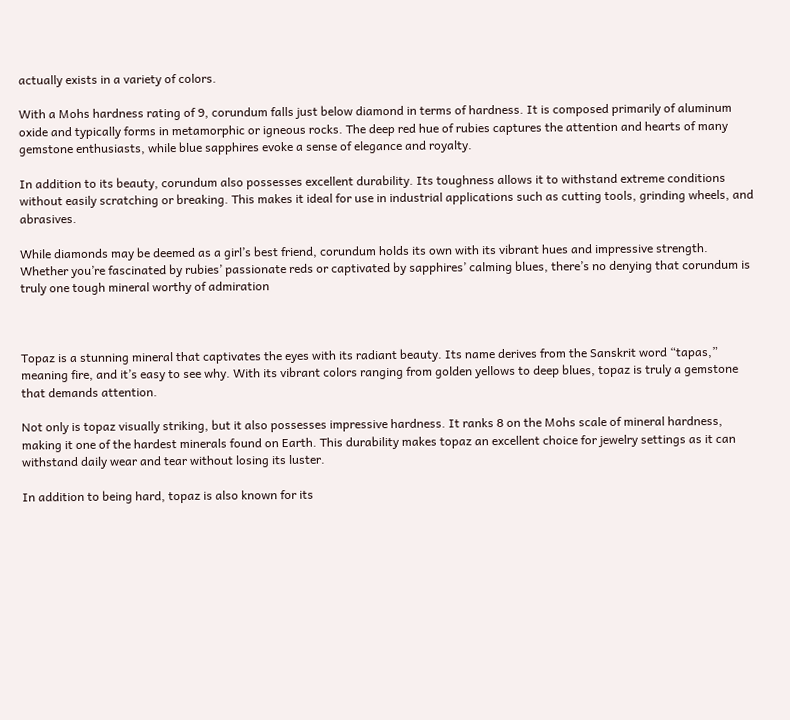actually exists in a variety of colors.

With a Mohs hardness rating of 9, corundum falls just below diamond in terms of hardness. It is composed primarily of aluminum oxide and typically forms in metamorphic or igneous rocks. The deep red hue of rubies captures the attention and hearts of many gemstone enthusiasts, while blue sapphires evoke a sense of elegance and royalty.

In addition to its beauty, corundum also possesses excellent durability. Its toughness allows it to withstand extreme conditions without easily scratching or breaking. This makes it ideal for use in industrial applications such as cutting tools, grinding wheels, and abrasives.

While diamonds may be deemed as a girl’s best friend, corundum holds its own with its vibrant hues and impressive strength. Whether you’re fascinated by rubies’ passionate reds or captivated by sapphires’ calming blues, there’s no denying that corundum is truly one tough mineral worthy of admiration



Topaz is a stunning mineral that captivates the eyes with its radiant beauty. Its name derives from the Sanskrit word “tapas,” meaning fire, and it’s easy to see why. With its vibrant colors ranging from golden yellows to deep blues, topaz is truly a gemstone that demands attention.

Not only is topaz visually striking, but it also possesses impressive hardness. It ranks 8 on the Mohs scale of mineral hardness, making it one of the hardest minerals found on Earth. This durability makes topaz an excellent choice for jewelry settings as it can withstand daily wear and tear without losing its luster.

In addition to being hard, topaz is also known for its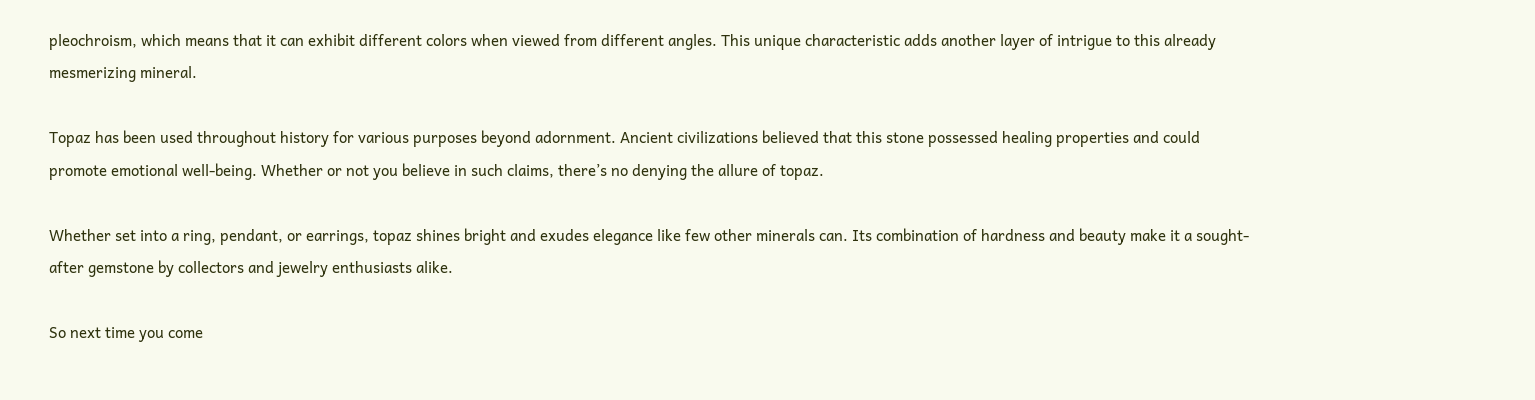pleochroism, which means that it can exhibit different colors when viewed from different angles. This unique characteristic adds another layer of intrigue to this already mesmerizing mineral.

Topaz has been used throughout history for various purposes beyond adornment. Ancient civilizations believed that this stone possessed healing properties and could promote emotional well-being. Whether or not you believe in such claims, there’s no denying the allure of topaz.

Whether set into a ring, pendant, or earrings, topaz shines bright and exudes elegance like few other minerals can. Its combination of hardness and beauty make it a sought-after gemstone by collectors and jewelry enthusiasts alike.

So next time you come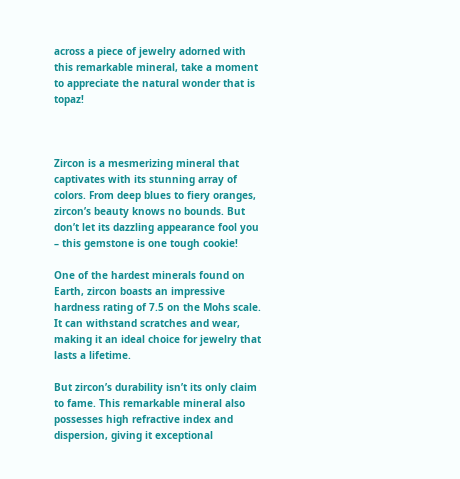across a piece of jewelry adorned with this remarkable mineral, take a moment to appreciate the natural wonder that is topaz!



Zircon is a mesmerizing mineral that captivates with its stunning array of colors. From deep blues to fiery oranges, zircon’s beauty knows no bounds. But don’t let its dazzling appearance fool you – this gemstone is one tough cookie!

One of the hardest minerals found on Earth, zircon boasts an impressive hardness rating of 7.5 on the Mohs scale. It can withstand scratches and wear, making it an ideal choice for jewelry that lasts a lifetime.

But zircon’s durability isn’t its only claim to fame. This remarkable mineral also possesses high refractive index and dispersion, giving it exceptional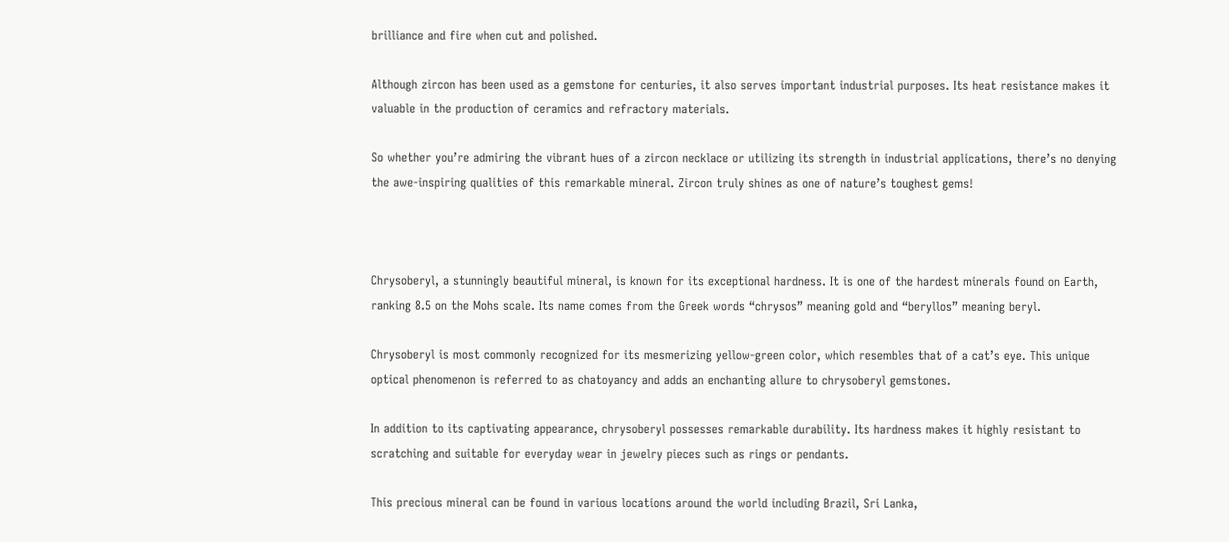brilliance and fire when cut and polished.

Although zircon has been used as a gemstone for centuries, it also serves important industrial purposes. Its heat resistance makes it valuable in the production of ceramics and refractory materials.

So whether you’re admiring the vibrant hues of a zircon necklace or utilizing its strength in industrial applications, there’s no denying the awe-inspiring qualities of this remarkable mineral. Zircon truly shines as one of nature’s toughest gems!



Chrysoberyl, a stunningly beautiful mineral, is known for its exceptional hardness. It is one of the hardest minerals found on Earth, ranking 8.5 on the Mohs scale. Its name comes from the Greek words “chrysos” meaning gold and “beryllos” meaning beryl.

Chrysoberyl is most commonly recognized for its mesmerizing yellow-green color, which resembles that of a cat’s eye. This unique optical phenomenon is referred to as chatoyancy and adds an enchanting allure to chrysoberyl gemstones.

In addition to its captivating appearance, chrysoberyl possesses remarkable durability. Its hardness makes it highly resistant to scratching and suitable for everyday wear in jewelry pieces such as rings or pendants.

This precious mineral can be found in various locations around the world including Brazil, Sri Lanka,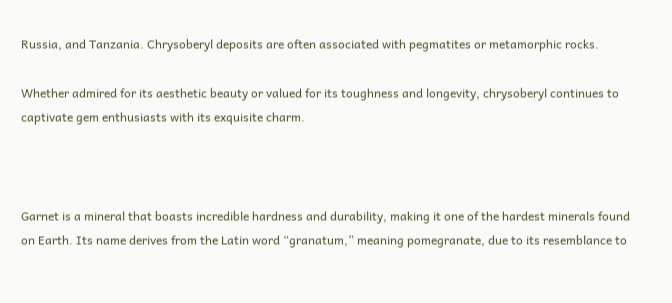Russia, and Tanzania. Chrysoberyl deposits are often associated with pegmatites or metamorphic rocks.

Whether admired for its aesthetic beauty or valued for its toughness and longevity, chrysoberyl continues to captivate gem enthusiasts with its exquisite charm.



Garnet is a mineral that boasts incredible hardness and durability, making it one of the hardest minerals found on Earth. Its name derives from the Latin word “granatum,” meaning pomegranate, due to its resemblance to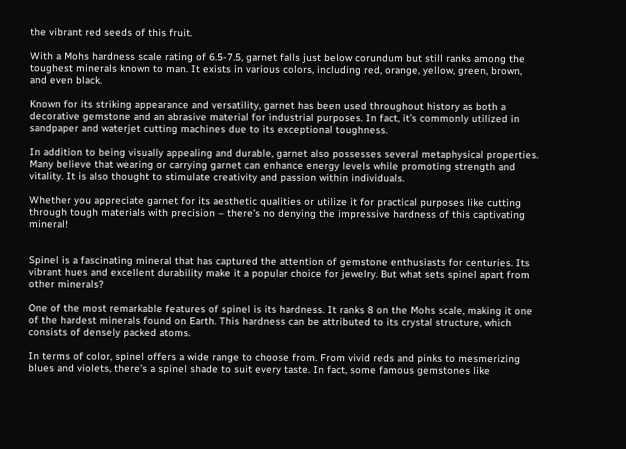the vibrant red seeds of this fruit.

With a Mohs hardness scale rating of 6.5-7.5, garnet falls just below corundum but still ranks among the toughest minerals known to man. It exists in various colors, including red, orange, yellow, green, brown, and even black.

Known for its striking appearance and versatility, garnet has been used throughout history as both a decorative gemstone and an abrasive material for industrial purposes. In fact, it’s commonly utilized in sandpaper and waterjet cutting machines due to its exceptional toughness.

In addition to being visually appealing and durable, garnet also possesses several metaphysical properties. Many believe that wearing or carrying garnet can enhance energy levels while promoting strength and vitality. It is also thought to stimulate creativity and passion within individuals.

Whether you appreciate garnet for its aesthetic qualities or utilize it for practical purposes like cutting through tough materials with precision – there’s no denying the impressive hardness of this captivating mineral!


Spinel is a fascinating mineral that has captured the attention of gemstone enthusiasts for centuries. Its vibrant hues and excellent durability make it a popular choice for jewelry. But what sets spinel apart from other minerals?

One of the most remarkable features of spinel is its hardness. It ranks 8 on the Mohs scale, making it one of the hardest minerals found on Earth. This hardness can be attributed to its crystal structure, which consists of densely packed atoms.

In terms of color, spinel offers a wide range to choose from. From vivid reds and pinks to mesmerizing blues and violets, there’s a spinel shade to suit every taste. In fact, some famous gemstones like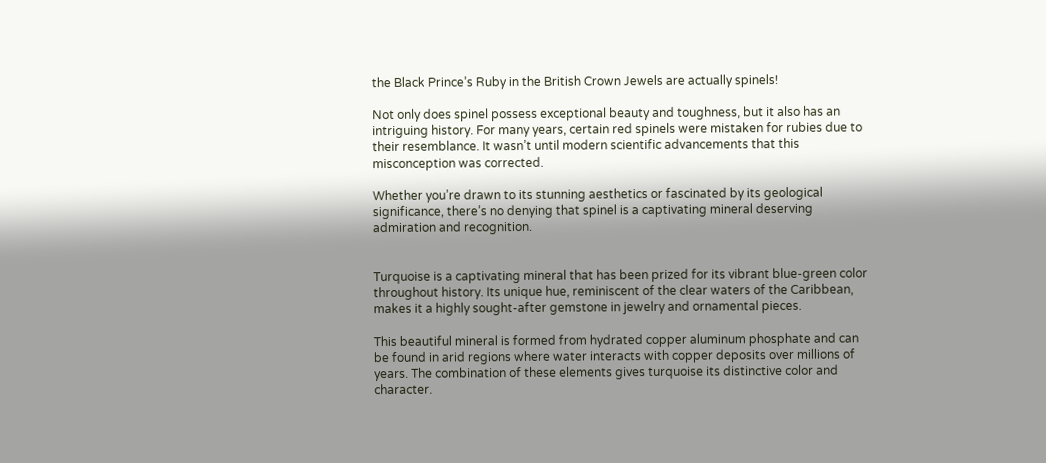the Black Prince’s Ruby in the British Crown Jewels are actually spinels!

Not only does spinel possess exceptional beauty and toughness, but it also has an intriguing history. For many years, certain red spinels were mistaken for rubies due to their resemblance. It wasn’t until modern scientific advancements that this misconception was corrected.

Whether you’re drawn to its stunning aesthetics or fascinated by its geological significance, there’s no denying that spinel is a captivating mineral deserving admiration and recognition.


Turquoise is a captivating mineral that has been prized for its vibrant blue-green color throughout history. Its unique hue, reminiscent of the clear waters of the Caribbean, makes it a highly sought-after gemstone in jewelry and ornamental pieces.

This beautiful mineral is formed from hydrated copper aluminum phosphate and can be found in arid regions where water interacts with copper deposits over millions of years. The combination of these elements gives turquoise its distinctive color and character.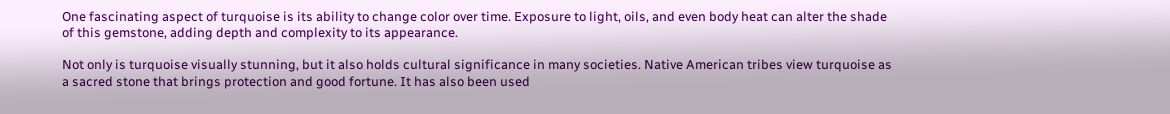One fascinating aspect of turquoise is its ability to change color over time. Exposure to light, oils, and even body heat can alter the shade of this gemstone, adding depth and complexity to its appearance.

Not only is turquoise visually stunning, but it also holds cultural significance in many societies. Native American tribes view turquoise as a sacred stone that brings protection and good fortune. It has also been used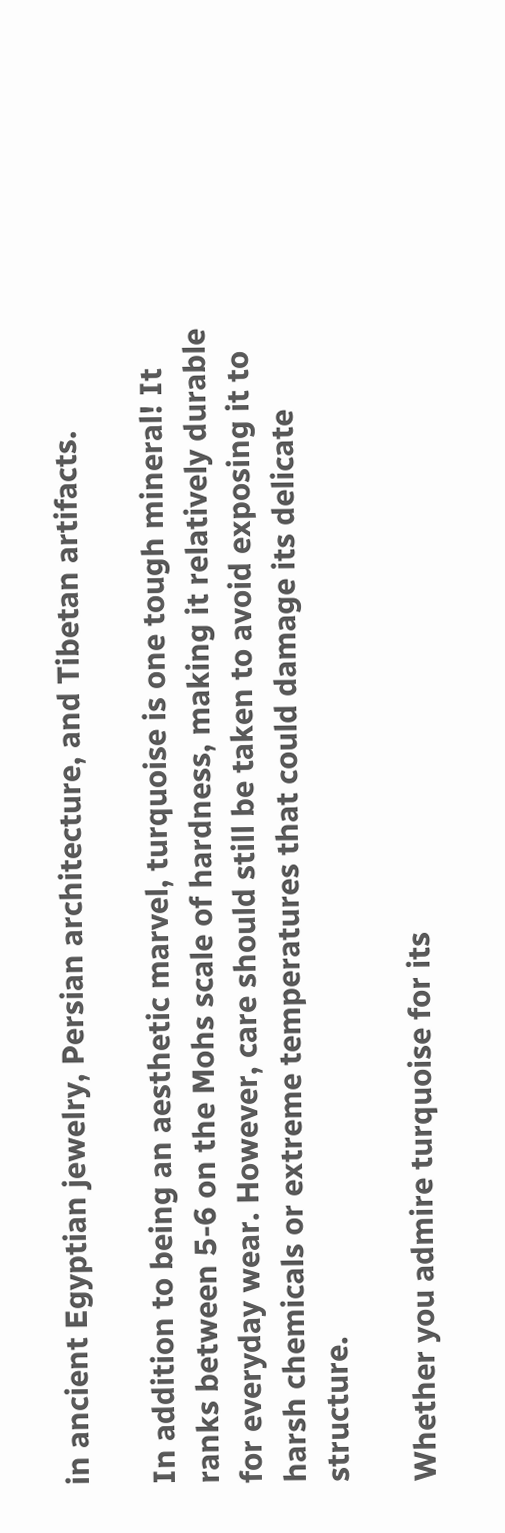in ancient Egyptian jewelry, Persian architecture, and Tibetan artifacts.

In addition to being an aesthetic marvel, turquoise is one tough mineral! It ranks between 5-6 on the Mohs scale of hardness, making it relatively durable for everyday wear. However, care should still be taken to avoid exposing it to harsh chemicals or extreme temperatures that could damage its delicate structure.

Whether you admire turquoise for its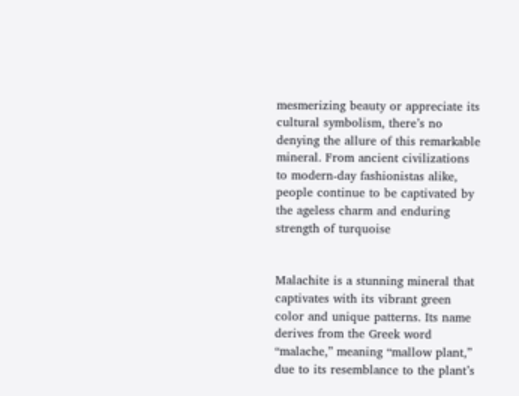mesmerizing beauty or appreciate its cultural symbolism, there’s no denying the allure of this remarkable mineral. From ancient civilizations to modern-day fashionistas alike, people continue to be captivated by the ageless charm and enduring strength of turquoise


Malachite is a stunning mineral that captivates with its vibrant green color and unique patterns. Its name derives from the Greek word “malache,” meaning “mallow plant,” due to its resemblance to the plant’s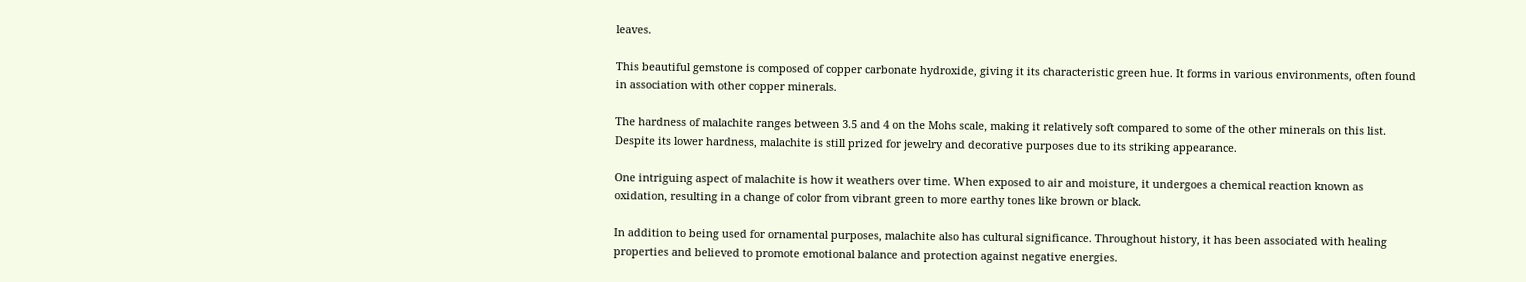leaves.

This beautiful gemstone is composed of copper carbonate hydroxide, giving it its characteristic green hue. It forms in various environments, often found in association with other copper minerals.

The hardness of malachite ranges between 3.5 and 4 on the Mohs scale, making it relatively soft compared to some of the other minerals on this list. Despite its lower hardness, malachite is still prized for jewelry and decorative purposes due to its striking appearance.

One intriguing aspect of malachite is how it weathers over time. When exposed to air and moisture, it undergoes a chemical reaction known as oxidation, resulting in a change of color from vibrant green to more earthy tones like brown or black.

In addition to being used for ornamental purposes, malachite also has cultural significance. Throughout history, it has been associated with healing properties and believed to promote emotional balance and protection against negative energies.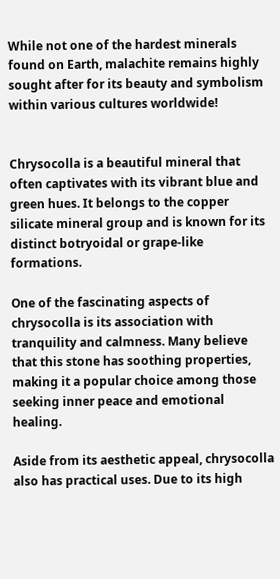While not one of the hardest minerals found on Earth, malachite remains highly sought after for its beauty and symbolism within various cultures worldwide!


Chrysocolla is a beautiful mineral that often captivates with its vibrant blue and green hues. It belongs to the copper silicate mineral group and is known for its distinct botryoidal or grape-like formations.

One of the fascinating aspects of chrysocolla is its association with tranquility and calmness. Many believe that this stone has soothing properties, making it a popular choice among those seeking inner peace and emotional healing.

Aside from its aesthetic appeal, chrysocolla also has practical uses. Due to its high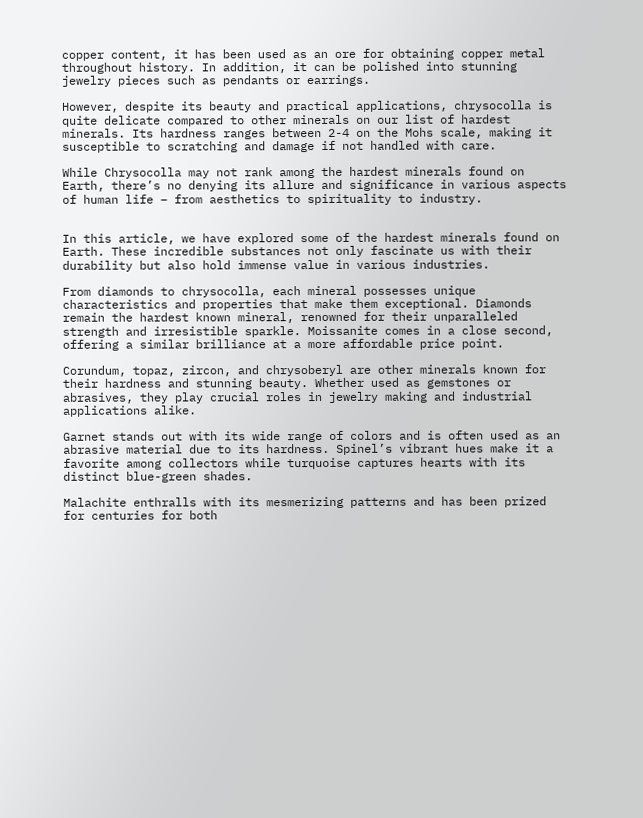copper content, it has been used as an ore for obtaining copper metal throughout history. In addition, it can be polished into stunning jewelry pieces such as pendants or earrings.

However, despite its beauty and practical applications, chrysocolla is quite delicate compared to other minerals on our list of hardest minerals. Its hardness ranges between 2-4 on the Mohs scale, making it susceptible to scratching and damage if not handled with care.

While Chrysocolla may not rank among the hardest minerals found on Earth, there’s no denying its allure and significance in various aspects of human life – from aesthetics to spirituality to industry.


In this article, we have explored some of the hardest minerals found on Earth. These incredible substances not only fascinate us with their durability but also hold immense value in various industries.

From diamonds to chrysocolla, each mineral possesses unique characteristics and properties that make them exceptional. Diamonds remain the hardest known mineral, renowned for their unparalleled strength and irresistible sparkle. Moissanite comes in a close second, offering a similar brilliance at a more affordable price point.

Corundum, topaz, zircon, and chrysoberyl are other minerals known for their hardness and stunning beauty. Whether used as gemstones or abrasives, they play crucial roles in jewelry making and industrial applications alike.

Garnet stands out with its wide range of colors and is often used as an abrasive material due to its hardness. Spinel’s vibrant hues make it a favorite among collectors while turquoise captures hearts with its distinct blue-green shades.

Malachite enthralls with its mesmerizing patterns and has been prized for centuries for both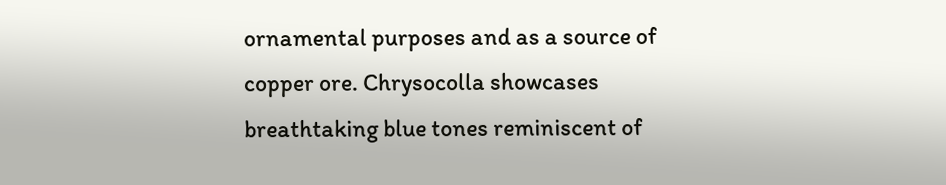ornamental purposes and as a source of copper ore. Chrysocolla showcases breathtaking blue tones reminiscent of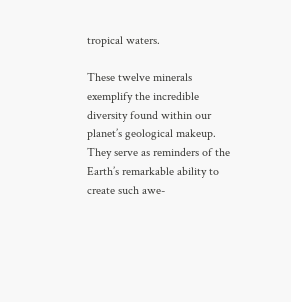tropical waters.

These twelve minerals exemplify the incredible diversity found within our planet’s geological makeup. They serve as reminders of the Earth’s remarkable ability to create such awe-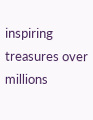inspiring treasures over millions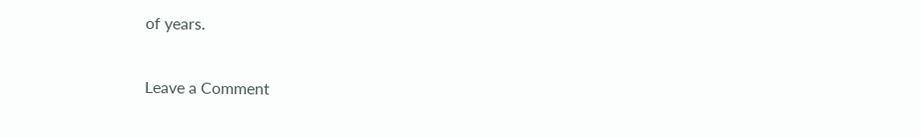of years.

Leave a Comment